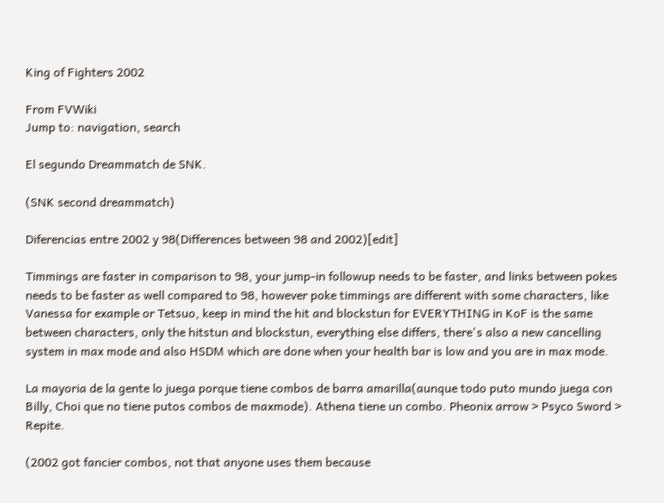King of Fighters 2002

From FVWiki
Jump to: navigation, search

El segundo Dreammatch de SNK.

(SNK second dreammatch)

Diferencias entre 2002 y 98(Differences between 98 and 2002)[edit]

Timmings are faster in comparison to 98, your jump-in followup needs to be faster, and links between pokes needs to be faster as well compared to 98, however poke timmings are different with some characters, like Vanessa for example or Tetsuo, keep in mind the hit and blockstun for EVERYTHING in KoF is the same between characters, only the hitstun and blockstun, everything else differs, there's also a new cancelling system in max mode and also HSDM which are done when your health bar is low and you are in max mode.

La mayoria de la gente lo juega porque tiene combos de barra amarilla(aunque todo puto mundo juega con Billy, Choi que no tiene putos combos de maxmode). Athena tiene un combo. Pheonix arrow > Psyco Sword > Repite.

(2002 got fancier combos, not that anyone uses them because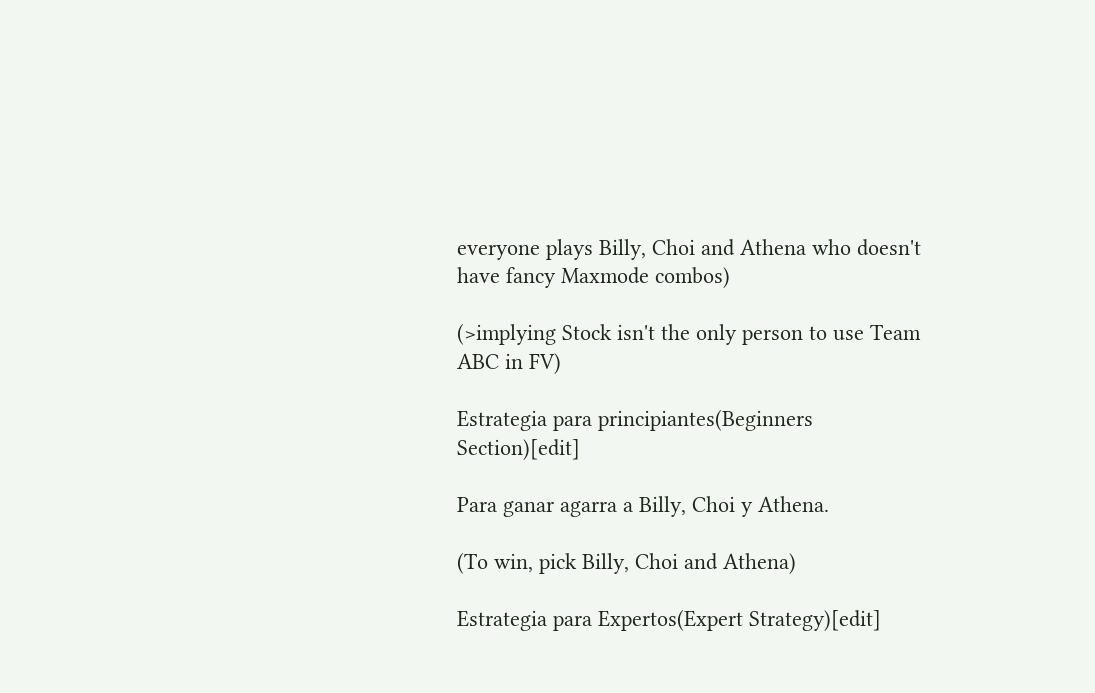everyone plays Billy, Choi and Athena who doesn't have fancy Maxmode combos)

(>implying Stock isn't the only person to use Team ABC in FV)

Estrategia para principiantes(Beginners Section)[edit]

Para ganar agarra a Billy, Choi y Athena.

(To win, pick Billy, Choi and Athena)

Estrategia para Expertos(Expert Strategy)[edit]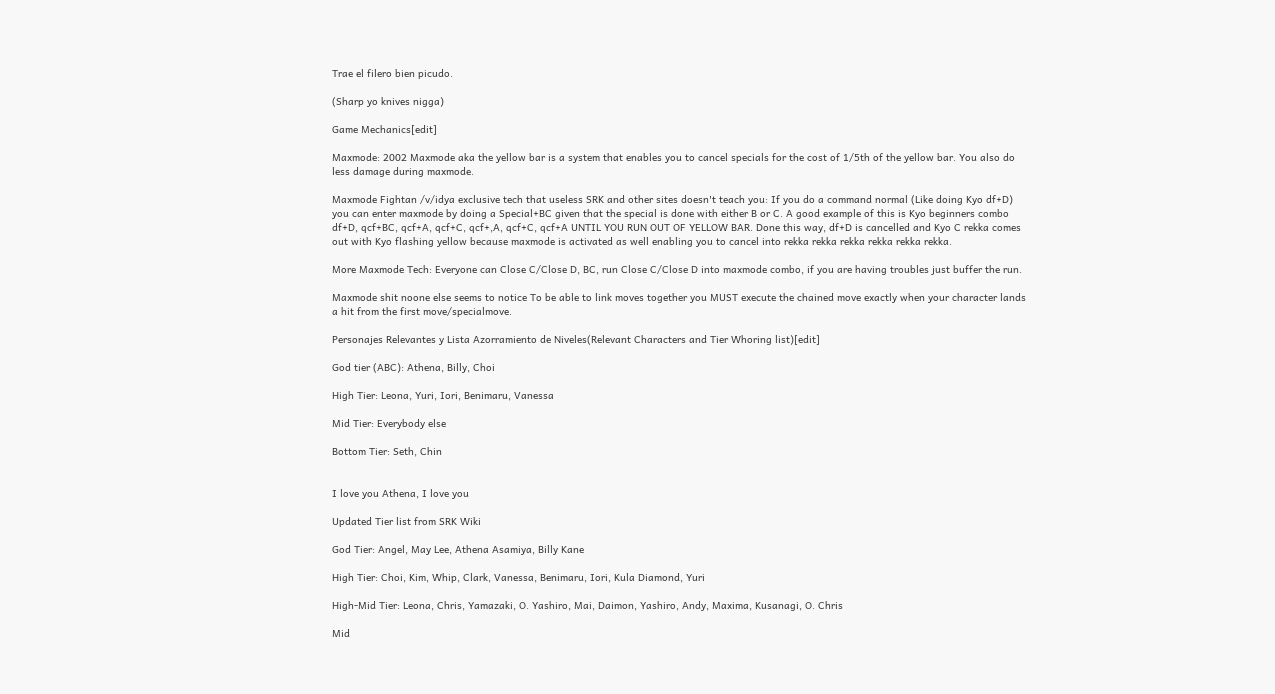Trae el filero bien picudo.

(Sharp yo knives nigga)

Game Mechanics[edit]

Maxmode: 2002 Maxmode aka the yellow bar is a system that enables you to cancel specials for the cost of 1/5th of the yellow bar. You also do less damage during maxmode.

Maxmode Fightan /v/idya exclusive tech that useless SRK and other sites doesn't teach you: If you do a command normal (Like doing Kyo df+D) you can enter maxmode by doing a Special+BC given that the special is done with either B or C. A good example of this is Kyo beginners combo df+D, qcf+BC, qcf+A, qcf+C, qcf+,A, qcf+C, qcf+A UNTIL YOU RUN OUT OF YELLOW BAR. Done this way, df+D is cancelled and Kyo C rekka comes out with Kyo flashing yellow because maxmode is activated as well enabling you to cancel into rekka rekka rekka rekka rekka rekka.

More Maxmode Tech: Everyone can Close C/Close D, BC, run Close C/Close D into maxmode combo, if you are having troubles just buffer the run.

Maxmode shit noone else seems to notice To be able to link moves together you MUST execute the chained move exactly when your character lands a hit from the first move/specialmove.

Personajes Relevantes y Lista Azorramiento de Niveles(Relevant Characters and Tier Whoring list)[edit]

God tier (ABC): Athena, Billy, Choi

High Tier: Leona, Yuri, Iori, Benimaru, Vanessa

Mid Tier: Everybody else

Bottom Tier: Seth, Chin


I love you Athena, I love you

Updated Tier list from SRK Wiki

God Tier: Angel, May Lee, Athena Asamiya, Billy Kane

High Tier: Choi, Kim, Whip, Clark, Vanessa, Benimaru, Iori, Kula Diamond, Yuri

High-Mid Tier: Leona, Chris, Yamazaki, O. Yashiro, Mai, Daimon, Yashiro, Andy, Maxima, Kusanagi, O. Chris

Mid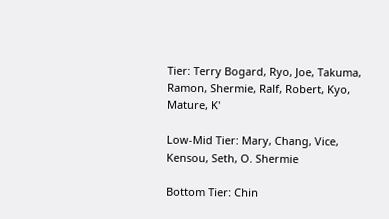Tier: Terry Bogard, Ryo, Joe, Takuma, Ramon, Shermie, Ralf, Robert, Kyo, Mature, K'

Low-Mid Tier: Mary, Chang, Vice, Kensou, Seth, O. Shermie

Bottom Tier: Chin